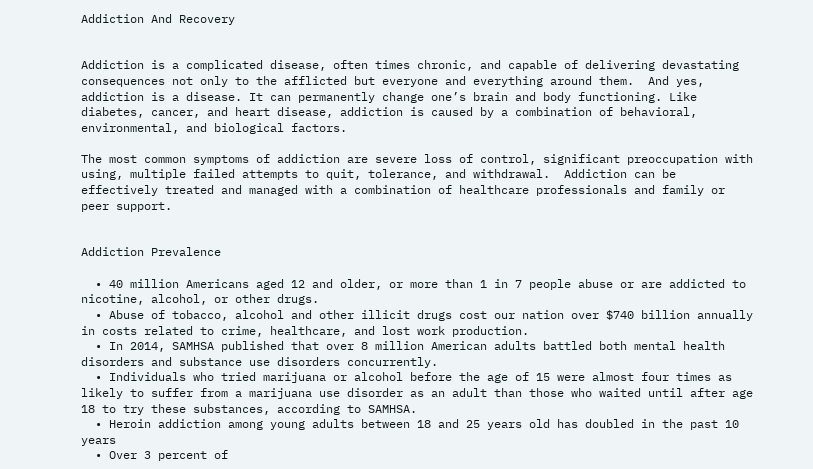Addiction And Recovery


Addiction is a complicated disease, often times chronic, and capable of delivering devastating consequences not only to the afflicted but everyone and everything around them.  And yes, addiction is a disease. It can permanently change one’s brain and body functioning. Like diabetes, cancer, and heart disease, addiction is caused by a combination of behavioral, environmental, and biological factors.

The most common symptoms of addiction are severe loss of control, significant preoccupation with using, multiple failed attempts to quit, tolerance, and withdrawal.  Addiction can be effectively treated and managed with a combination of healthcare professionals and family or peer support.


Addiction Prevalence

  • 40 million Americans aged 12 and older, or more than 1 in 7 people abuse or are addicted to nicotine, alcohol, or other drugs.
  • Abuse of tobacco, alcohol and other illicit drugs cost our nation over $740 billion annually in costs related to crime, healthcare, and lost work production.
  • In 2014, SAMHSA published that over 8 million American adults battled both mental health disorders and substance use disorders concurrently.
  • Individuals who tried marijuana or alcohol before the age of 15 were almost four times as likely to suffer from a marijuana use disorder as an adult than those who waited until after age 18 to try these substances, according to SAMHSA.
  • Heroin addiction among young adults between 18 and 25 years old has doubled in the past 10 years
  • Over 3 percent of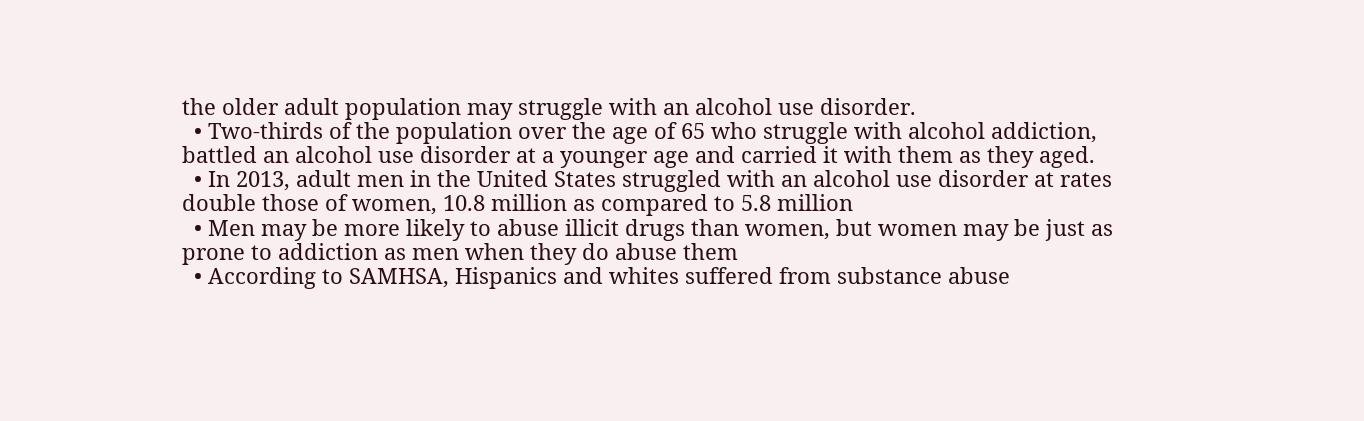the older adult population may struggle with an alcohol use disorder.
  • Two-thirds of the population over the age of 65 who struggle with alcohol addiction, battled an alcohol use disorder at a younger age and carried it with them as they aged.
  • In 2013, adult men in the United States struggled with an alcohol use disorder at rates double those of women, 10.8 million as compared to 5.8 million
  • Men may be more likely to abuse illicit drugs than women, but women may be just as prone to addiction as men when they do abuse them
  • According to SAMHSA, Hispanics and whites suffered from substance abuse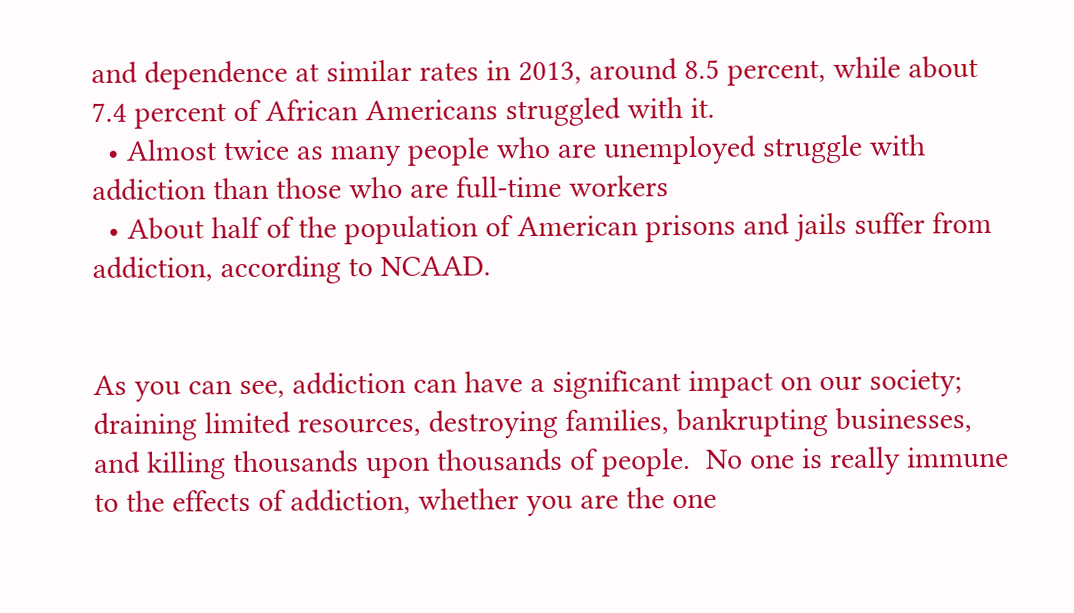and dependence at similar rates in 2013, around 8.5 percent, while about 7.4 percent of African Americans struggled with it.
  • Almost twice as many people who are unemployed struggle with addiction than those who are full-time workers
  • About half of the population of American prisons and jails suffer from addiction, according to NCAAD.


As you can see, addiction can have a significant impact on our society; draining limited resources, destroying families, bankrupting businesses, and killing thousands upon thousands of people.  No one is really immune to the effects of addiction, whether you are the one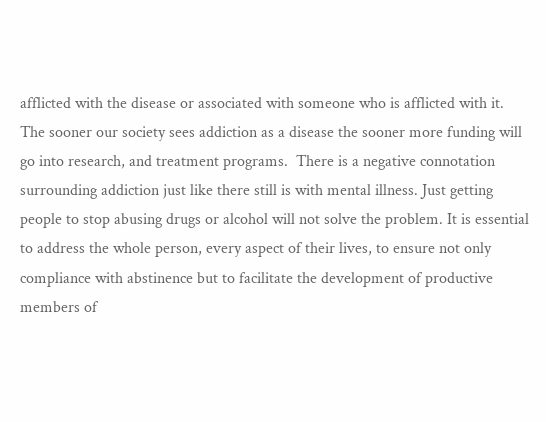afflicted with the disease or associated with someone who is afflicted with it. The sooner our society sees addiction as a disease the sooner more funding will go into research, and treatment programs.  There is a negative connotation surrounding addiction just like there still is with mental illness. Just getting people to stop abusing drugs or alcohol will not solve the problem. It is essential to address the whole person, every aspect of their lives, to ensure not only compliance with abstinence but to facilitate the development of productive members of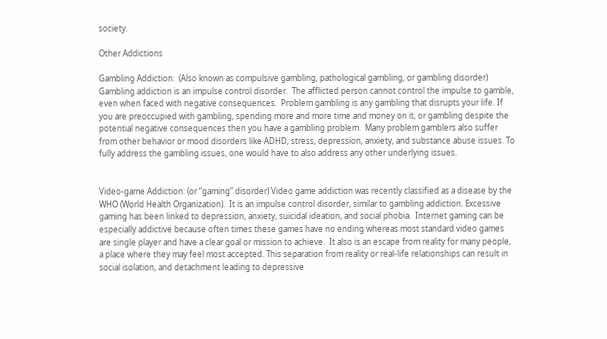society.

Other Addictions

Gambling Addiction:  (Also known as compulsive gambling, pathological gambling, or gambling disorder) Gambling addiction is an impulse control disorder.  The afflicted person cannot control the impulse to gamble, even when faced with negative consequences.  Problem gambling is any gambling that disrupts your life. If you are preoccupied with gambling, spending more and more time and money on it, or gambling despite the potential negative consequences then you have a gambling problem.  Many problem gamblers also suffer from other behavior or mood disorders like ADHD, stress, depression, anxiety, and substance abuse issues. To fully address the gambling issues, one would have to also address any other underlying issues.


Video-game Addiction: (or “gaming” disorder) Video game addiction was recently classified as a disease by the WHO (World Health Organization).  It is an impulse control disorder, similar to gambling addiction. Excessive gaming has been linked to depression, anxiety, suicidal ideation, and social phobia.  Internet gaming can be especially addictive because often times these games have no ending whereas most standard video games are single player and have a clear goal or mission to achieve.  It also is an escape from reality for many people, a place where they may feel most accepted. This separation from reality or real-life relationships can result in social isolation, and detachment leading to depressive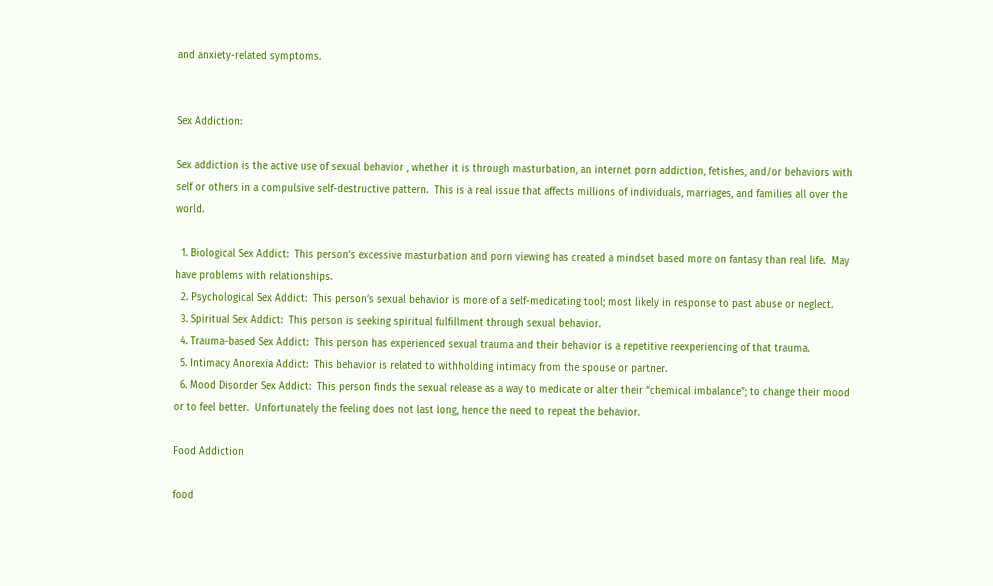and anxiety-related symptoms.


Sex Addiction:

Sex addiction is the active use of sexual behavior , whether it is through masturbation, an internet porn addiction, fetishes, and/or behaviors with self or others in a compulsive self-destructive pattern.  This is a real issue that affects millions of individuals, marriages, and families all over the world.

  1. Biological Sex Addict:  This person’s excessive masturbation and porn viewing has created a mindset based more on fantasy than real life.  May have problems with relationships.
  2. Psychological Sex Addict:  This person’s sexual behavior is more of a self-medicating tool; most likely in response to past abuse or neglect.
  3. Spiritual Sex Addict:  This person is seeking spiritual fulfillment through sexual behavior.
  4. Trauma-based Sex Addict:  This person has experienced sexual trauma and their behavior is a repetitive reexperiencing of that trauma.
  5. Intimacy Anorexia Addict:  This behavior is related to withholding intimacy from the spouse or partner.
  6. Mood Disorder Sex Addict:  This person finds the sexual release as a way to medicate or alter their “chemical imbalance”; to change their mood or to feel better.  Unfortunately the feeling does not last long, hence the need to repeat the behavior.

Food Addiction

food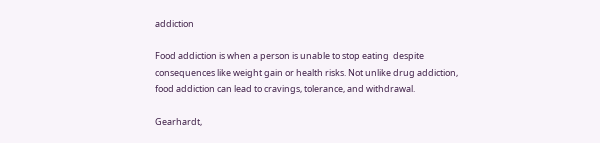addiction

Food addiction is when a person is unable to stop eating  despite consequences like weight gain or health risks. Not unlike drug addiction, food addiction can lead to cravings, tolerance, and withdrawal.

Gearhardt,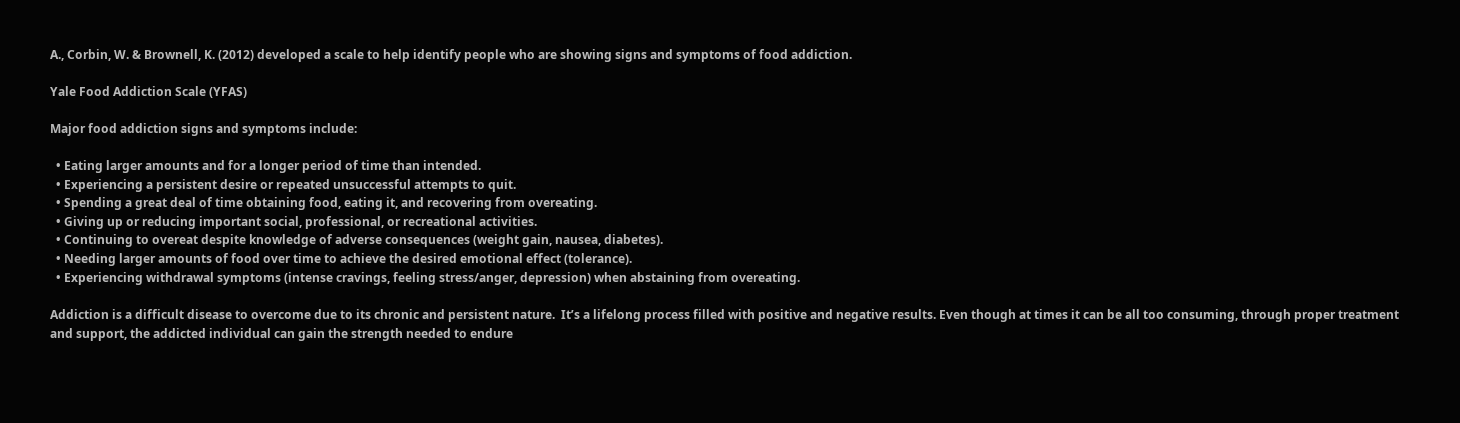A., Corbin, W. & Brownell, K. (2012) developed a scale to help identify people who are showing signs and symptoms of food addiction.

Yale Food Addiction Scale (YFAS)

Major food addiction signs and symptoms include:

  • Eating larger amounts and for a longer period of time than intended.
  • Experiencing a persistent desire or repeated unsuccessful attempts to quit.
  • Spending a great deal of time obtaining food, eating it, and recovering from overeating.
  • Giving up or reducing important social, professional, or recreational activities.
  • Continuing to overeat despite knowledge of adverse consequences (weight gain, nausea, diabetes).
  • Needing larger amounts of food over time to achieve the desired emotional effect (tolerance).
  • Experiencing withdrawal symptoms (intense cravings, feeling stress/anger, depression) when abstaining from overeating.

Addiction is a difficult disease to overcome due to its chronic and persistent nature.  It’s a lifelong process filled with positive and negative results. Even though at times it can be all too consuming, through proper treatment and support, the addicted individual can gain the strength needed to endure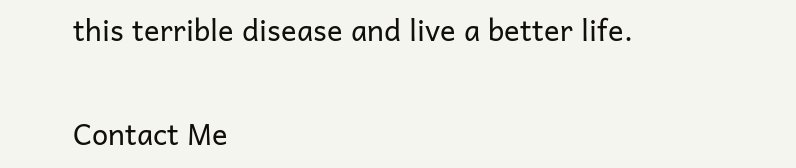this terrible disease and live a better life.

Contact Me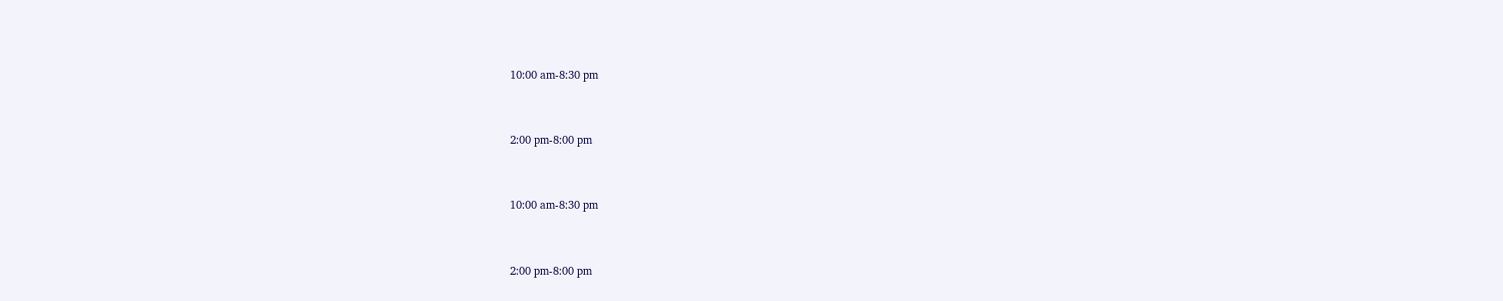10:00 am-8:30 pm


2:00 pm-8:00 pm


10:00 am-8:30 pm


2:00 pm-8:00 pm